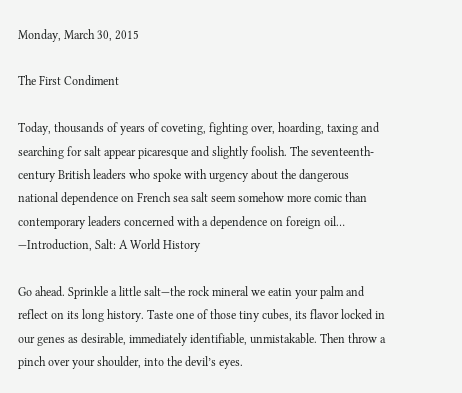Monday, March 30, 2015

The First Condiment

Today, thousands of years of coveting, fighting over, hoarding, taxing and searching for salt appear picaresque and slightly foolish. The seventeenth-century British leaders who spoke with urgency about the dangerous national dependence on French sea salt seem somehow more comic than contemporary leaders concerned with a dependence on foreign oil… —Introduction, Salt: A World History

Go ahead. Sprinkle a little salt—the rock mineral we eatin your palm and reflect on its long history. Taste one of those tiny cubes, its flavor locked in our genes as desirable, immediately identifiable, unmistakable. Then throw a pinch over your shoulder, into the devil’s eyes.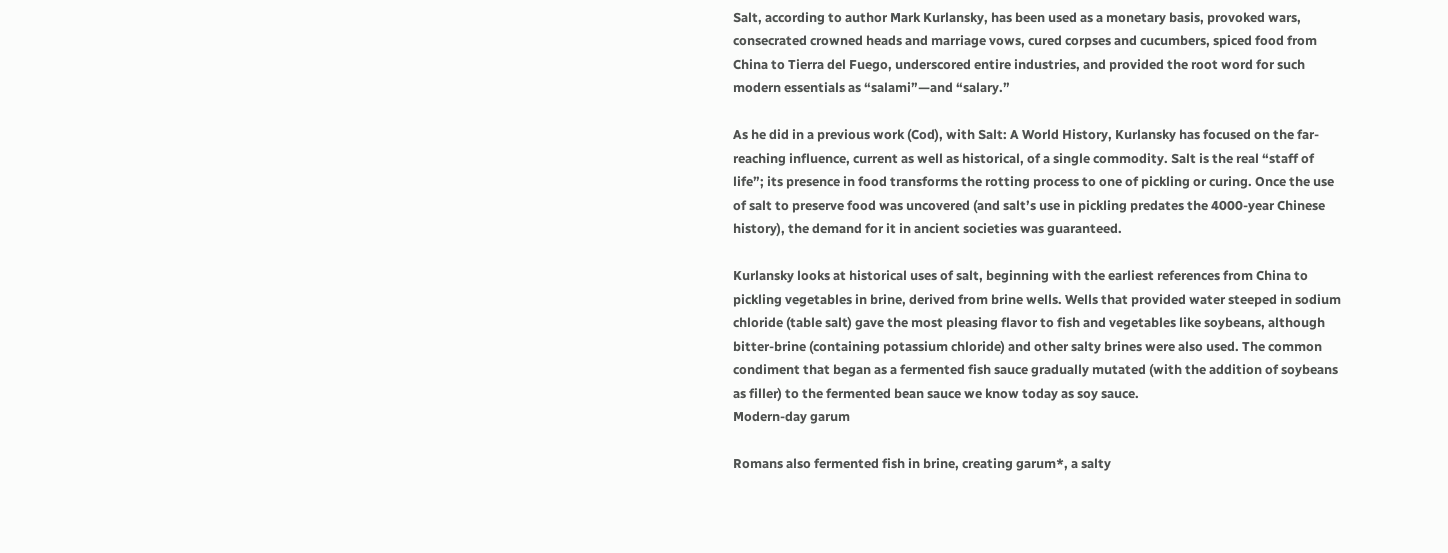Salt, according to author Mark Kurlansky, has been used as a monetary basis, provoked wars, consecrated crowned heads and marriage vows, cured corpses and cucumbers, spiced food from China to Tierra del Fuego, underscored entire industries, and provided the root word for such modern essentials as “salami”—and “salary.”

As he did in a previous work (Cod), with Salt: A World History, Kurlansky has focused on the far-reaching influence, current as well as historical, of a single commodity. Salt is the real “staff of life”; its presence in food transforms the rotting process to one of pickling or curing. Once the use of salt to preserve food was uncovered (and salt’s use in pickling predates the 4000-year Chinese history), the demand for it in ancient societies was guaranteed.

Kurlansky looks at historical uses of salt, beginning with the earliest references from China to pickling vegetables in brine, derived from brine wells. Wells that provided water steeped in sodium chloride (table salt) gave the most pleasing flavor to fish and vegetables like soybeans, although bitter-brine (containing potassium chloride) and other salty brines were also used. The common condiment that began as a fermented fish sauce gradually mutated (with the addition of soybeans as filler) to the fermented bean sauce we know today as soy sauce.
Modern-day garum

Romans also fermented fish in brine, creating garum*, a salty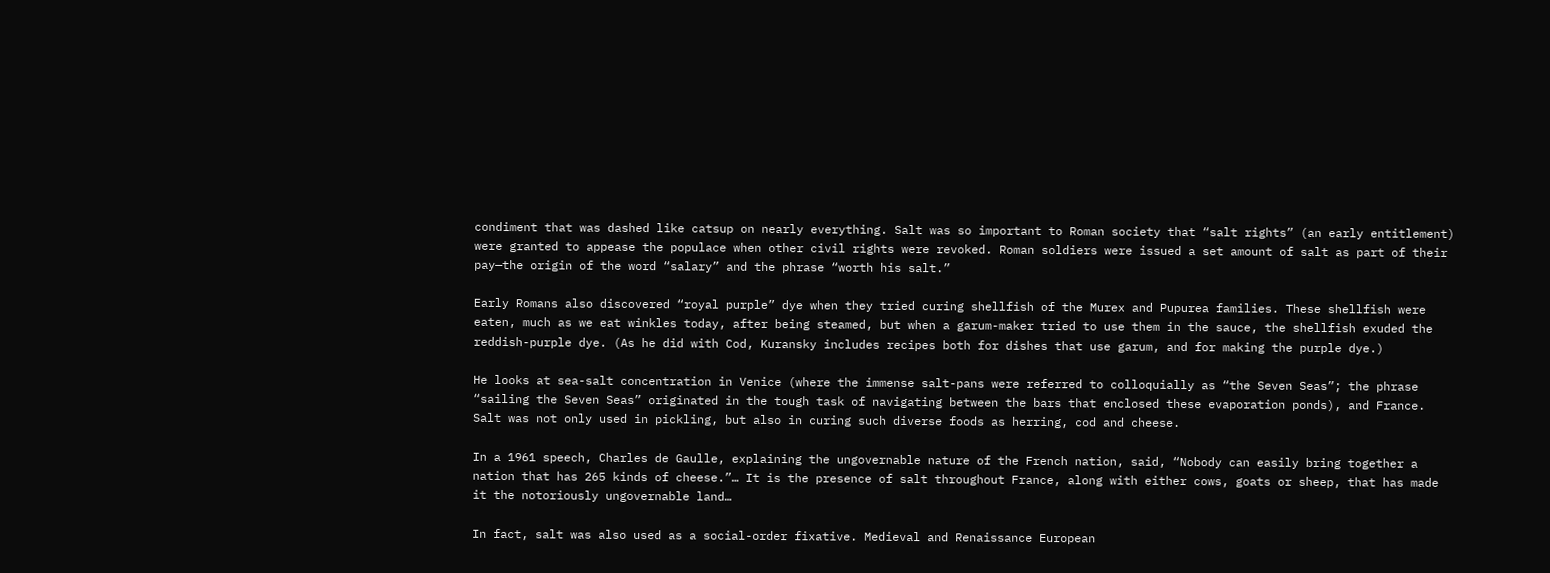condiment that was dashed like catsup on nearly everything. Salt was so important to Roman society that “salt rights” (an early entitlement) were granted to appease the populace when other civil rights were revoked. Roman soldiers were issued a set amount of salt as part of their pay—the origin of the word “salary” and the phrase “worth his salt.”

Early Romans also discovered “royal purple” dye when they tried curing shellfish of the Murex and Pupurea families. These shellfish were eaten, much as we eat winkles today, after being steamed, but when a garum-maker tried to use them in the sauce, the shellfish exuded the reddish-purple dye. (As he did with Cod, Kuransky includes recipes both for dishes that use garum, and for making the purple dye.)

He looks at sea-salt concentration in Venice (where the immense salt-pans were referred to colloquially as “the Seven Seas”; the phrase “sailing the Seven Seas” originated in the tough task of navigating between the bars that enclosed these evaporation ponds), and France. Salt was not only used in pickling, but also in curing such diverse foods as herring, cod and cheese.

In a 1961 speech, Charles de Gaulle, explaining the ungovernable nature of the French nation, said, “Nobody can easily bring together a nation that has 265 kinds of cheese.”… It is the presence of salt throughout France, along with either cows, goats or sheep, that has made it the notoriously ungovernable land…

In fact, salt was also used as a social-order fixative. Medieval and Renaissance European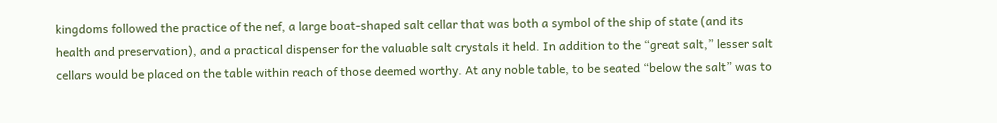kingdoms followed the practice of the nef, a large boat-shaped salt cellar that was both a symbol of the ship of state (and its health and preservation), and a practical dispenser for the valuable salt crystals it held. In addition to the “great salt,” lesser salt cellars would be placed on the table within reach of those deemed worthy. At any noble table, to be seated “below the salt” was to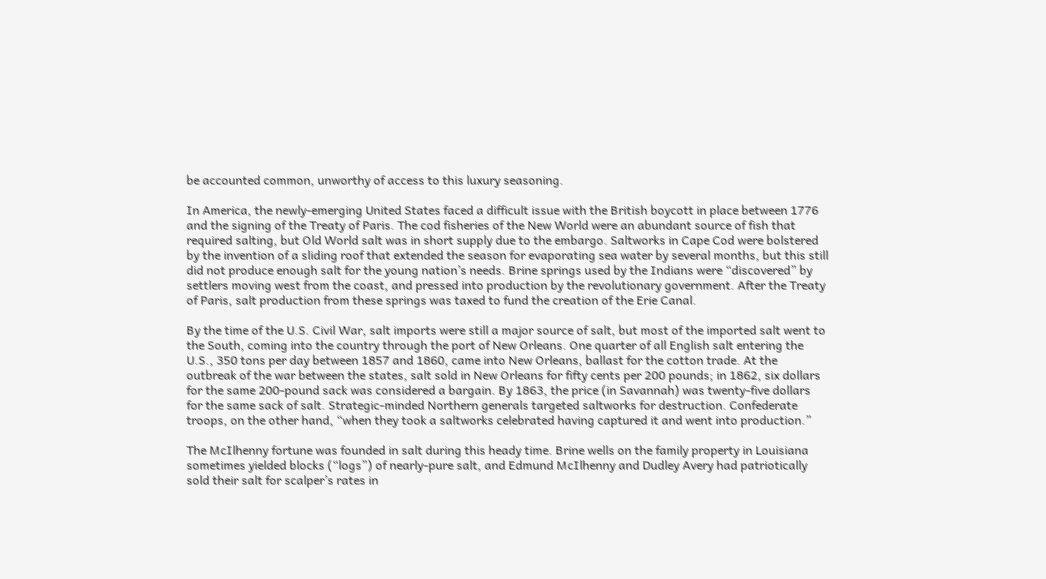be accounted common, unworthy of access to this luxury seasoning.

In America, the newly-emerging United States faced a difficult issue with the British boycott in place between 1776 and the signing of the Treaty of Paris. The cod fisheries of the New World were an abundant source of fish that required salting, but Old World salt was in short supply due to the embargo. Saltworks in Cape Cod were bolstered by the invention of a sliding roof that extended the season for evaporating sea water by several months, but this still did not produce enough salt for the young nation’s needs. Brine springs used by the Indians were “discovered” by settlers moving west from the coast, and pressed into production by the revolutionary government. After the Treaty of Paris, salt production from these springs was taxed to fund the creation of the Erie Canal.

By the time of the U.S. Civil War, salt imports were still a major source of salt, but most of the imported salt went to the South, coming into the country through the port of New Orleans. One quarter of all English salt entering the U.S., 350 tons per day between 1857 and 1860, came into New Orleans, ballast for the cotton trade. At the outbreak of the war between the states, salt sold in New Orleans for fifty cents per 200 pounds; in 1862, six dollars for the same 200-pound sack was considered a bargain. By 1863, the price (in Savannah) was twenty-five dollars for the same sack of salt. Strategic-minded Northern generals targeted saltworks for destruction. Confederate troops, on the other hand, “when they took a saltworks celebrated having captured it and went into production.”

The McIlhenny fortune was founded in salt during this heady time. Brine wells on the family property in Louisiana sometimes yielded blocks (“logs”) of nearly-pure salt, and Edmund McIlhenny and Dudley Avery had patriotically sold their salt for scalper’s rates in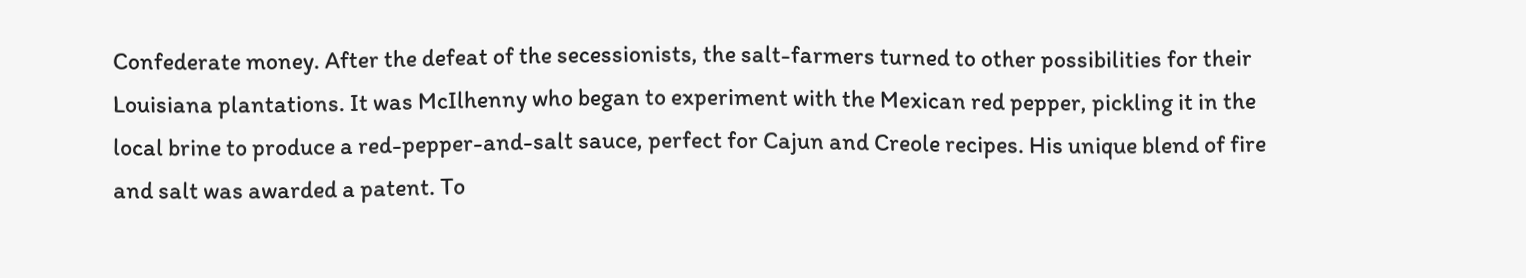Confederate money. After the defeat of the secessionists, the salt-farmers turned to other possibilities for their Louisiana plantations. It was McIlhenny who began to experiment with the Mexican red pepper, pickling it in the local brine to produce a red-pepper-and-salt sauce, perfect for Cajun and Creole recipes. His unique blend of fire and salt was awarded a patent. To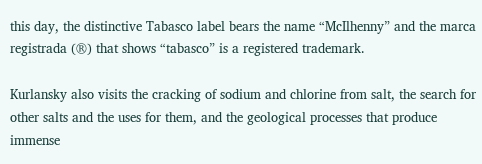this day, the distinctive Tabasco label bears the name “McIlhenny” and the marca registrada (®) that shows “tabasco” is a registered trademark.

Kurlansky also visits the cracking of sodium and chlorine from salt, the search for other salts and the uses for them, and the geological processes that produce immense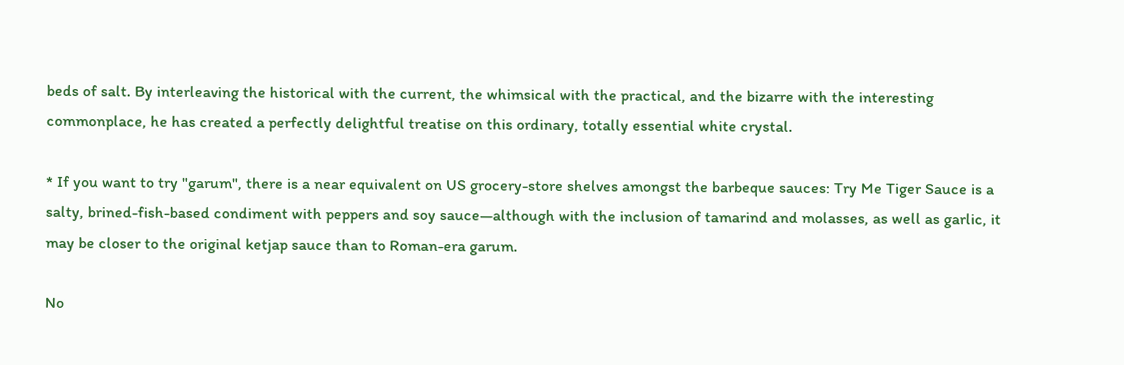beds of salt. By interleaving the historical with the current, the whimsical with the practical, and the bizarre with the interesting commonplace, he has created a perfectly delightful treatise on this ordinary, totally essential white crystal.

* If you want to try "garum", there is a near equivalent on US grocery-store shelves amongst the barbeque sauces: Try Me Tiger Sauce is a salty, brined-fish-based condiment with peppers and soy sauce—although with the inclusion of tamarind and molasses, as well as garlic, it may be closer to the original ketjap sauce than to Roman-era garum.

No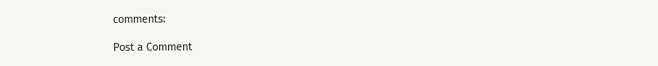comments:

Post a Comment